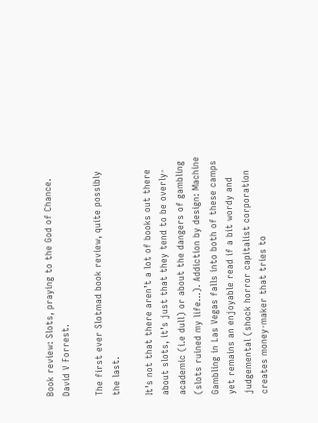Book review: Slots, praying to the God of Chance. David V Forrest.

The first ever Slotmad book review, quite possibly the last.

It’s not that there aren’t a lot of books out there about slots, it’s just that they tend to be overly-academic (i.e dull) or about the dangers of gambling (slots ruined my life…). Addiction by design: Machine Gambling in Las Vegas falls into both of these camps yet remains an enjoyable read if a bit wordy and judgemental (shock horror capitalist corporation creates money-maker that tries to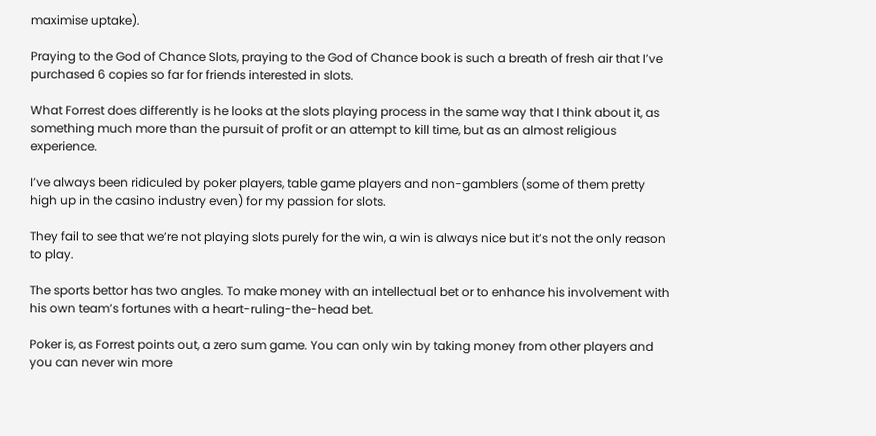maximise uptake).

Praying to the God of Chance Slots, praying to the God of Chance book is such a breath of fresh air that I’ve purchased 6 copies so far for friends interested in slots.

What Forrest does differently is he looks at the slots playing process in the same way that I think about it, as something much more than the pursuit of profit or an attempt to kill time, but as an almost religious experience.

I’ve always been ridiculed by poker players, table game players and non-gamblers (some of them pretty high up in the casino industry even) for my passion for slots.

They fail to see that we’re not playing slots purely for the win, a win is always nice but it’s not the only reason to play.

The sports bettor has two angles. To make money with an intellectual bet or to enhance his involvement with his own team’s fortunes with a heart-ruling-the-head bet.

Poker is, as Forrest points out, a zero sum game. You can only win by taking money from other players and you can never win more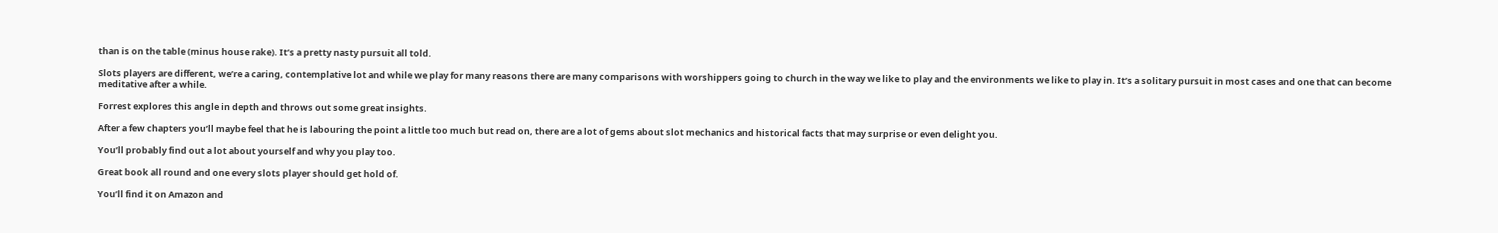than is on the table (minus house rake). It’s a pretty nasty pursuit all told.

Slots players are different, we’re a caring, contemplative lot and while we play for many reasons there are many comparisons with worshippers going to church in the way we like to play and the environments we like to play in. It’s a solitary pursuit in most cases and one that can become meditative after a while.

Forrest explores this angle in depth and throws out some great insights.

After a few chapters you’ll maybe feel that he is labouring the point a little too much but read on, there are a lot of gems about slot mechanics and historical facts that may surprise or even delight you.

You’ll probably find out a lot about yourself and why you play too.

Great book all round and one every slots player should get hold of.

You’ll find it on Amazon and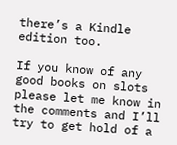there’s a Kindle edition too.

If you know of any good books on slots please let me know in the comments and I’ll try to get hold of a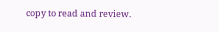copy to read and review.